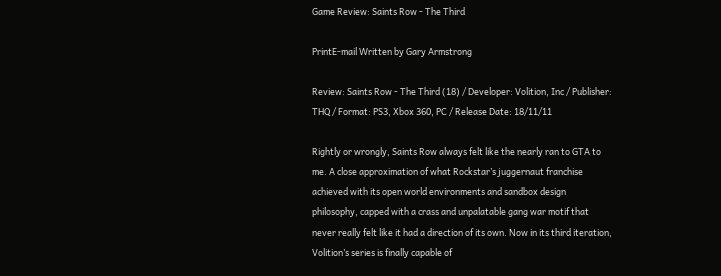Game Review: Saints Row - The Third

PrintE-mail Written by Gary Armstrong

Review: Saints Row - The Third (18) / Developer: Volition, Inc / Publisher: THQ / Format: PS3, Xbox 360, PC / Release Date: 18/11/11

Rightly or wrongly, Saints Row always felt like the nearly ran to GTA to me. A close approximation of what Rockstar’s juggernaut franchise achieved with its open world environments and sandbox design philosophy, capped with a crass and unpalatable gang war motif that never really felt like it had a direction of its own. Now in its third iteration, Volition’s series is finally capable of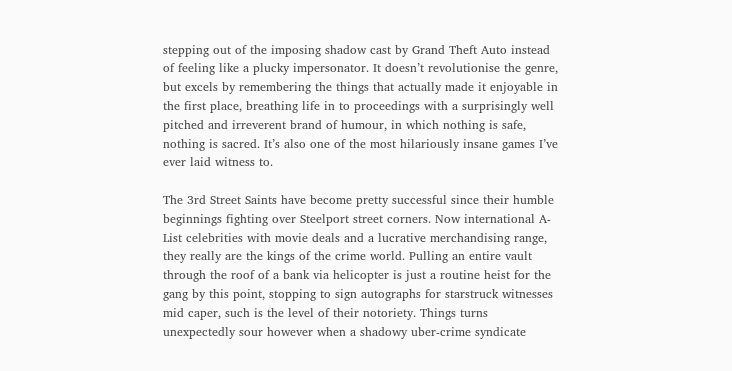stepping out of the imposing shadow cast by Grand Theft Auto instead of feeling like a plucky impersonator. It doesn’t revolutionise the genre, but excels by remembering the things that actually made it enjoyable in the first place, breathing life in to proceedings with a surprisingly well pitched and irreverent brand of humour, in which nothing is safe, nothing is sacred. It’s also one of the most hilariously insane games I’ve ever laid witness to.

The 3rd Street Saints have become pretty successful since their humble beginnings fighting over Steelport street corners. Now international A-List celebrities with movie deals and a lucrative merchandising range, they really are the kings of the crime world. Pulling an entire vault through the roof of a bank via helicopter is just a routine heist for the gang by this point, stopping to sign autographs for starstruck witnesses mid caper, such is the level of their notoriety. Things turns unexpectedly sour however when a shadowy uber-crime syndicate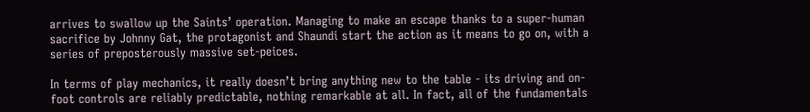arrives to swallow up the Saints’ operation. Managing to make an escape thanks to a super-human sacrifice by Johnny Gat, the protagonist and Shaundi start the action as it means to go on, with a series of preposterously massive set-peices.

In terms of play mechanics, it really doesn’t bring anything new to the table - its driving and on-foot controls are reliably predictable, nothing remarkable at all. In fact, all of the fundamentals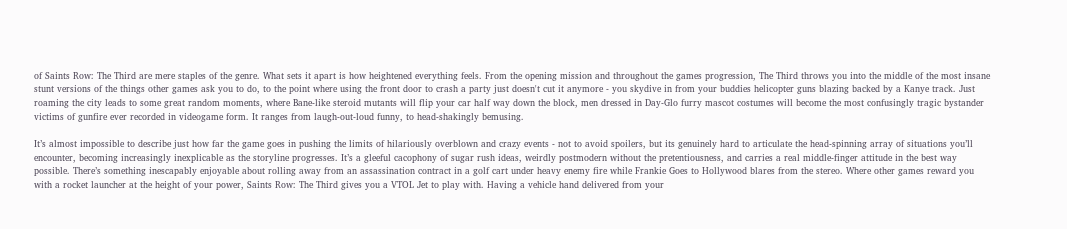of Saints Row: The Third are mere staples of the genre. What sets it apart is how heightened everything feels. From the opening mission and throughout the games progression, The Third throws you into the middle of the most insane stunt versions of the things other games ask you to do, to the point where using the front door to crash a party just doesn't cut it anymore - you skydive in from your buddies helicopter guns blazing backed by a Kanye track. Just roaming the city leads to some great random moments, where Bane-like steroid mutants will flip your car half way down the block, men dressed in Day-Glo furry mascot costumes will become the most confusingly tragic bystander victims of gunfire ever recorded in videogame form. It ranges from laugh-out-loud funny, to head-shakingly bemusing.

It’s almost impossible to describe just how far the game goes in pushing the limits of hilariously overblown and crazy events - not to avoid spoilers, but its genuinely hard to articulate the head-spinning array of situations you’ll encounter, becoming increasingly inexplicable as the storyline progresses. It’s a gleeful cacophony of sugar rush ideas, weirdly postmodern without the pretentiousness, and carries a real middle-finger attitude in the best way possible. There’s something inescapably enjoyable about rolling away from an assassination contract in a golf cart under heavy enemy fire while Frankie Goes to Hollywood blares from the stereo. Where other games reward you with a rocket launcher at the height of your power, Saints Row: The Third gives you a VTOL Jet to play with. Having a vehicle hand delivered from your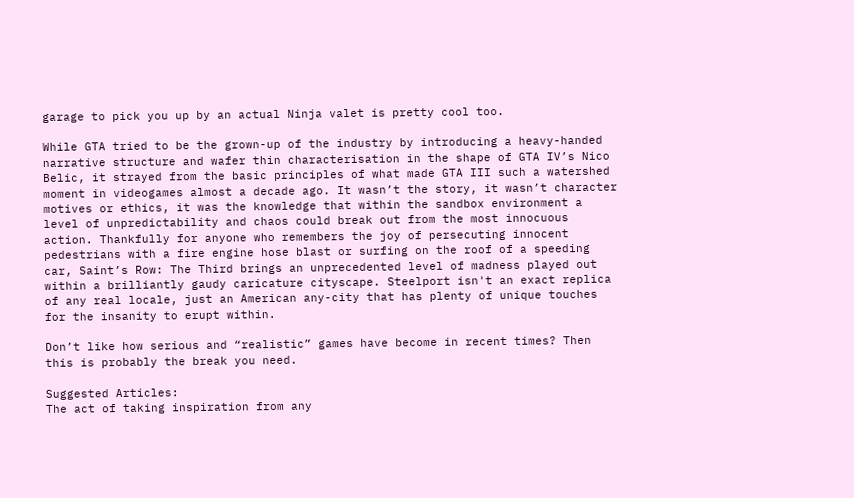garage to pick you up by an actual Ninja valet is pretty cool too.

While GTA tried to be the grown-up of the industry by introducing a heavy-handed narrative structure and wafer thin characterisation in the shape of GTA IV’s Nico Belic, it strayed from the basic principles of what made GTA III such a watershed moment in videogames almost a decade ago. It wasn’t the story, it wasn’t character motives or ethics, it was the knowledge that within the sandbox environment a level of unpredictability and chaos could break out from the most innocuous action. Thankfully for anyone who remembers the joy of persecuting innocent pedestrians with a fire engine hose blast or surfing on the roof of a speeding car, Saint’s Row: The Third brings an unprecedented level of madness played out within a brilliantly gaudy caricature cityscape. Steelport isn't an exact replica of any real locale, just an American any-city that has plenty of unique touches for the insanity to erupt within.

Don’t like how serious and “realistic” games have become in recent times? Then this is probably the break you need.

Suggested Articles:
The act of taking inspiration from any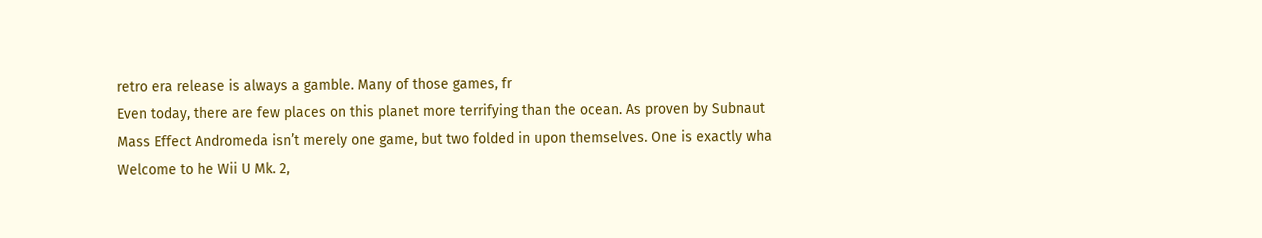retro era release is always a gamble. Many of those games, fr
Even today, there are few places on this planet more terrifying than the ocean. As proven by Subnaut
Mass Effect Andromeda isn’t merely one game, but two folded in upon themselves. One is exactly wha
Welcome to he Wii U Mk. 2,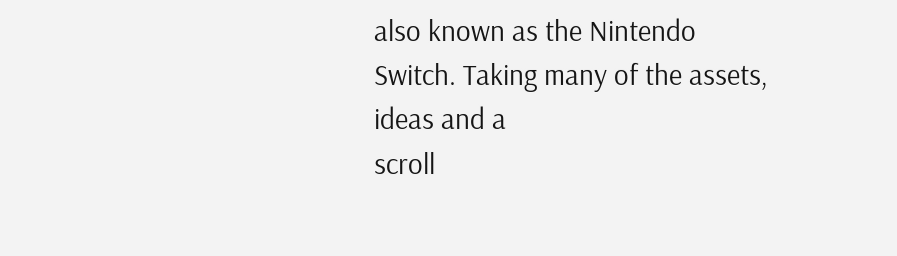also known as the Nintendo Switch. Taking many of the assets, ideas and a
scroll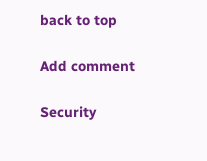back to top

Add comment

Security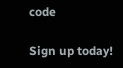code

Sign up today!